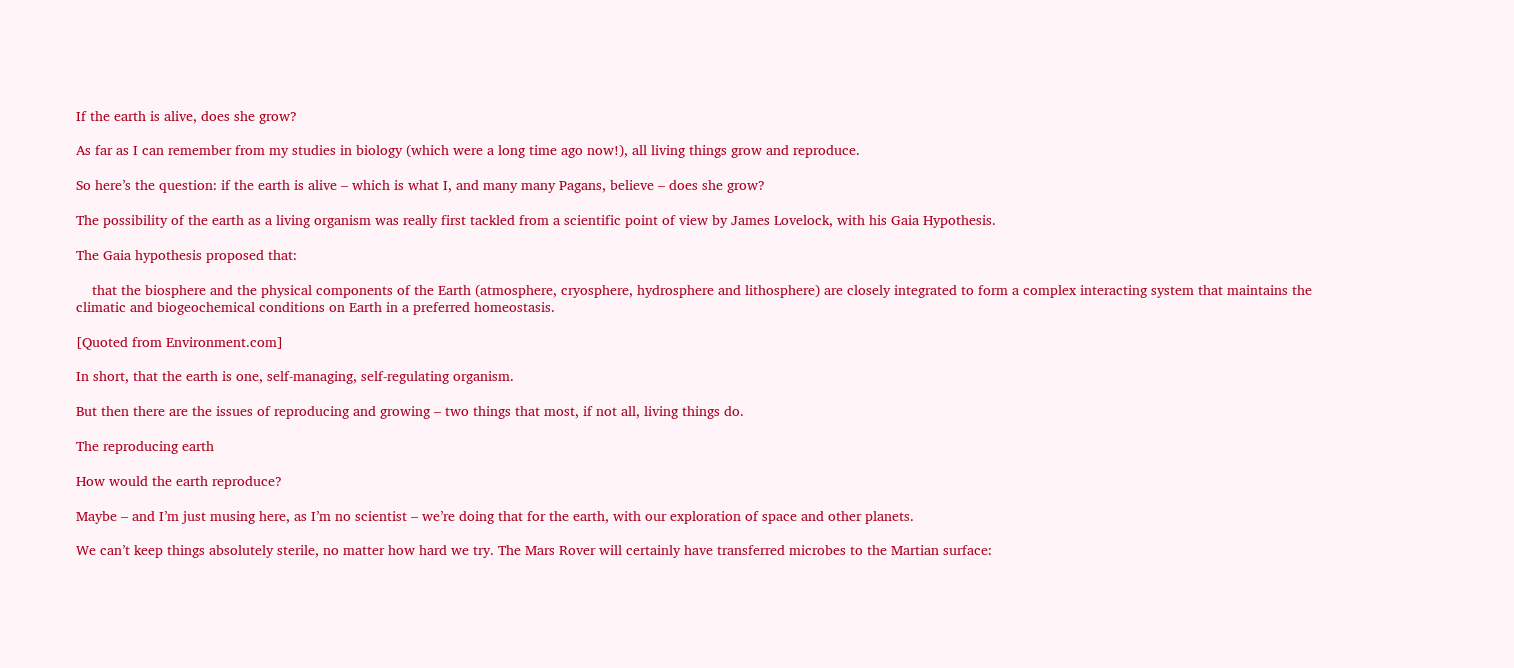If the earth is alive, does she grow?

As far as I can remember from my studies in biology (which were a long time ago now!), all living things grow and reproduce.

So here’s the question: if the earth is alive – which is what I, and many many Pagans, believe – does she grow?

The possibility of the earth as a living organism was really first tackled from a scientific point of view by James Lovelock, with his Gaia Hypothesis.

The Gaia hypothesis proposed that:

    that the biosphere and the physical components of the Earth (atmosphere, cryosphere, hydrosphere and lithosphere) are closely integrated to form a complex interacting system that maintains the climatic and biogeochemical conditions on Earth in a preferred homeostasis.

[Quoted from Environment.com]

In short, that the earth is one, self-managing, self-regulating organism.

But then there are the issues of reproducing and growing – two things that most, if not all, living things do.

The reproducing earth

How would the earth reproduce?

Maybe – and I’m just musing here, as I’m no scientist – we’re doing that for the earth, with our exploration of space and other planets.

We can’t keep things absolutely sterile, no matter how hard we try. The Mars Rover will certainly have transferred microbes to the Martian surface: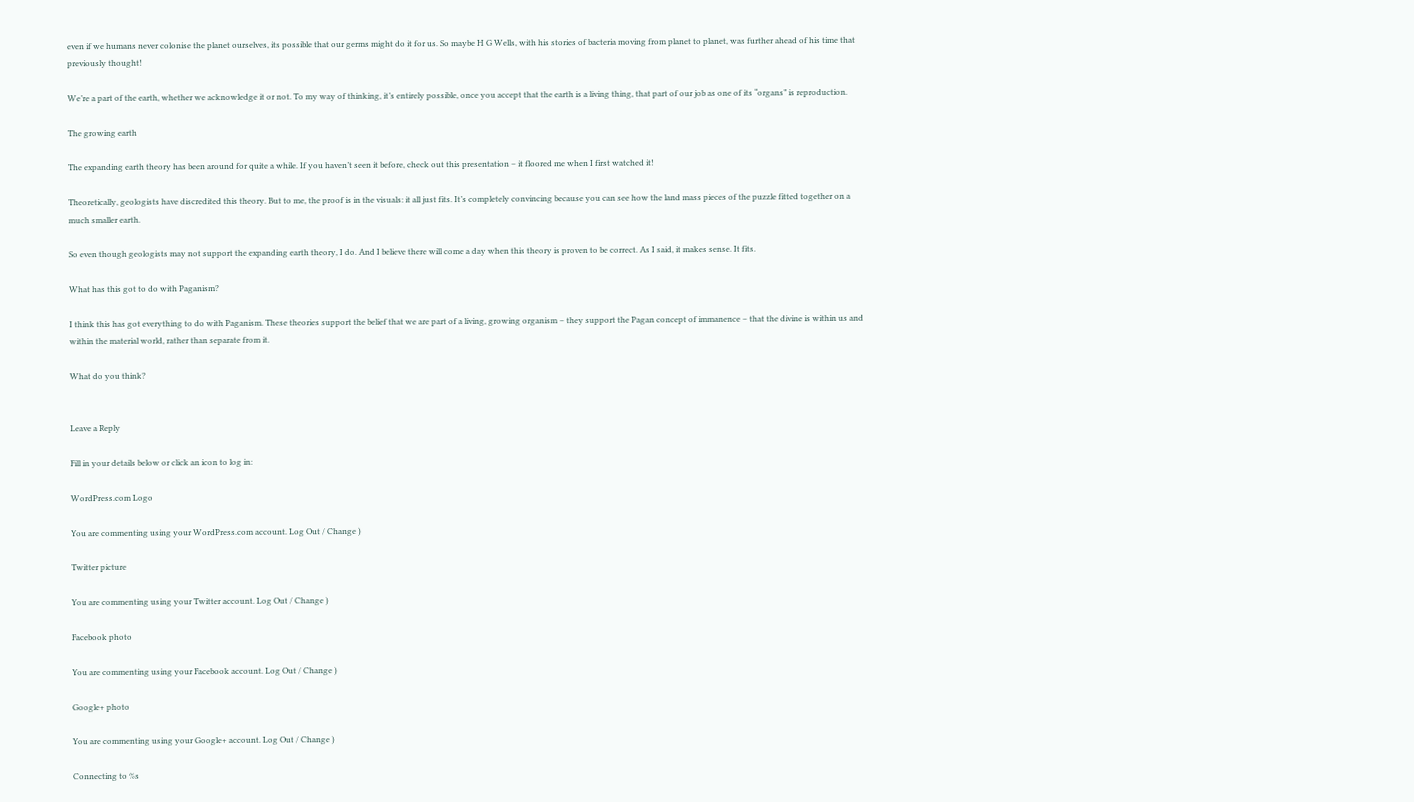even if we humans never colonise the planet ourselves, its possible that our germs might do it for us. So maybe H G Wells, with his stories of bacteria moving from planet to planet, was further ahead of his time that previously thought!

We’re a part of the earth, whether we acknowledge it or not. To my way of thinking, it’s entirely possible, once you accept that the earth is a living thing, that part of our job as one of its “organs” is reproduction.

The growing earth

The expanding earth theory has been around for quite a while. If you haven’t seen it before, check out this presentation – it floored me when I first watched it!

Theoretically, geologists have discredited this theory. But to me, the proof is in the visuals: it all just fits. It’s completely convincing because you can see how the land mass pieces of the puzzle fitted together on a much smaller earth.

So even though geologists may not support the expanding earth theory, I do. And I believe there will come a day when this theory is proven to be correct. As I said, it makes sense. It fits.

What has this got to do with Paganism?

I think this has got everything to do with Paganism. These theories support the belief that we are part of a living, growing organism – they support the Pagan concept of immanence – that the divine is within us and within the material world, rather than separate from it.

What do you think?


Leave a Reply

Fill in your details below or click an icon to log in:

WordPress.com Logo

You are commenting using your WordPress.com account. Log Out / Change )

Twitter picture

You are commenting using your Twitter account. Log Out / Change )

Facebook photo

You are commenting using your Facebook account. Log Out / Change )

Google+ photo

You are commenting using your Google+ account. Log Out / Change )

Connecting to %s